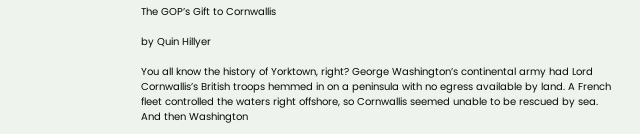The GOP’s Gift to Cornwallis

by Quin Hillyer

You all know the history of Yorktown, right? George Washington’s continental army had Lord Cornwallis’s British troops hemmed in on a peninsula with no egress available by land. A French fleet controlled the waters right offshore, so Cornwallis seemed unable to be rescued by sea. And then Washington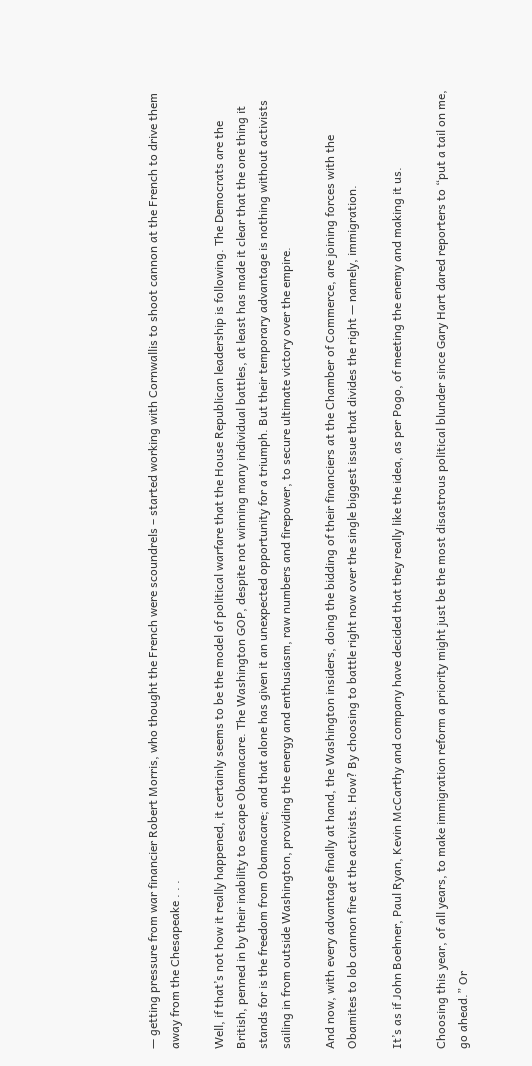— getting pressure from war financier Robert Morris, who thought the French were scoundrels – started working with Cornwallis to shoot cannon at the French to drive them away from the Chesapeake . . .

Well, if that’s not how it really happened, it certainly seems to be the model of political warfare that the House Republican leadership is following. The Democrats are the British, penned in by their inability to escape Obamacare. The Washington GOP, despite not winning many individual battles, at least has made it clear that the one thing it stands for is the freedom from Obamacare; and that alone has given it an unexpected opportunity for a triumph. But their temporary advantage is nothing without activists sailing in from outside Washington, providing the energy and enthusiasm, raw numbers and firepower, to secure ultimate victory over the empire.

And now, with every advantage finally at hand, the Washington insiders, doing the bidding of their financiers at the Chamber of Commerce, are joining forces with the Obamites to lob cannon fire at the activists. How? By choosing to battle right now over the single biggest issue that divides the right — namely, immigration.

It’s as if John Boehner, Paul Ryan, Kevin McCarthy and company have decided that they really like the idea, as per Pogo, of meeting the enemy and making it us.

Choosing this year, of all years, to make immigration reform a priority might just be the most disastrous political blunder since Gary Hart dared reporters to “put a tail on me, go ahead.” Or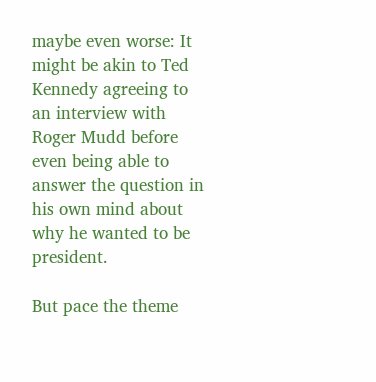maybe even worse: It might be akin to Ted Kennedy agreeing to an interview with Roger Mudd before even being able to answer the question in his own mind about why he wanted to be president.

But pace the theme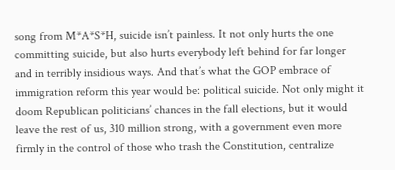song from M*A*S*H, suicide isn’t painless. It not only hurts the one committing suicide, but also hurts everybody left behind for far longer and in terribly insidious ways. And that’s what the GOP embrace of immigration reform this year would be: political suicide. Not only might it doom Republican politicians’ chances in the fall elections, but it would leave the rest of us, 310 million strong, with a government even more firmly in the control of those who trash the Constitution, centralize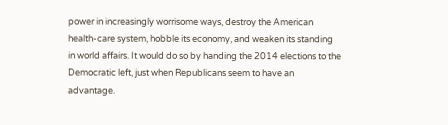power in increasingly worrisome ways, destroy the American health-care system, hobble its economy, and weaken its standing in world affairs. It would do so by handing the 2014 elections to the Democratic left, just when Republicans seem to have an advantage.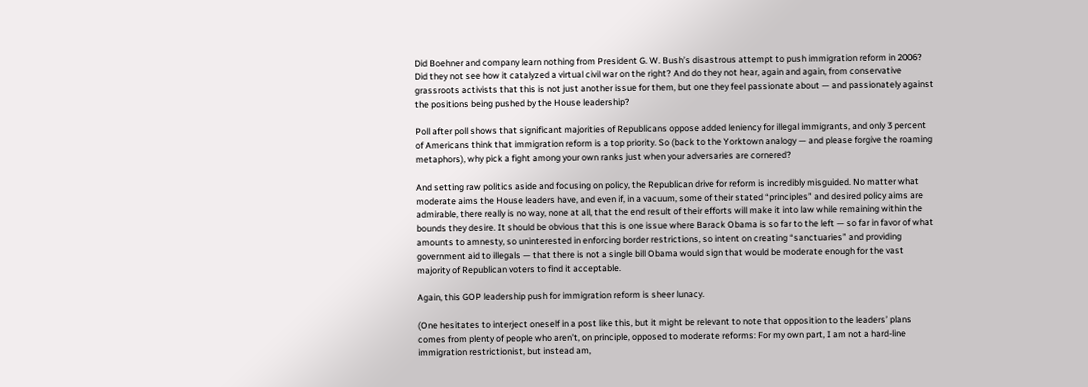Did Boehner and company learn nothing from President G. W. Bush’s disastrous attempt to push immigration reform in 2006? Did they not see how it catalyzed a virtual civil war on the right? And do they not hear, again and again, from conservative grassroots activists that this is not just another issue for them, but one they feel passionate about — and passionately against the positions being pushed by the House leadership?

Poll after poll shows that significant majorities of Republicans oppose added leniency for illegal immigrants, and only 3 percent of Americans think that immigration reform is a top priority. So (back to the Yorktown analogy — and please forgive the roaming metaphors), why pick a fight among your own ranks just when your adversaries are cornered?

And setting raw politics aside and focusing on policy, the Republican drive for reform is incredibly misguided. No matter what moderate aims the House leaders have, and even if, in a vacuum, some of their stated “principles” and desired policy aims are admirable, there really is no way, none at all, that the end result of their efforts will make it into law while remaining within the bounds they desire. It should be obvious that this is one issue where Barack Obama is so far to the left — so far in favor of what amounts to amnesty, so uninterested in enforcing border restrictions, so intent on creating “sanctuaries” and providing government aid to illegals — that there is not a single bill Obama would sign that would be moderate enough for the vast majority of Republican voters to find it acceptable.

Again, this GOP leadership push for immigration reform is sheer lunacy.

(One hesitates to interject oneself in a post like this, but it might be relevant to note that opposition to the leaders’ plans comes from plenty of people who aren’t, on principle, opposed to moderate reforms: For my own part, I am not a hard-line immigration restrictionist, but instead am,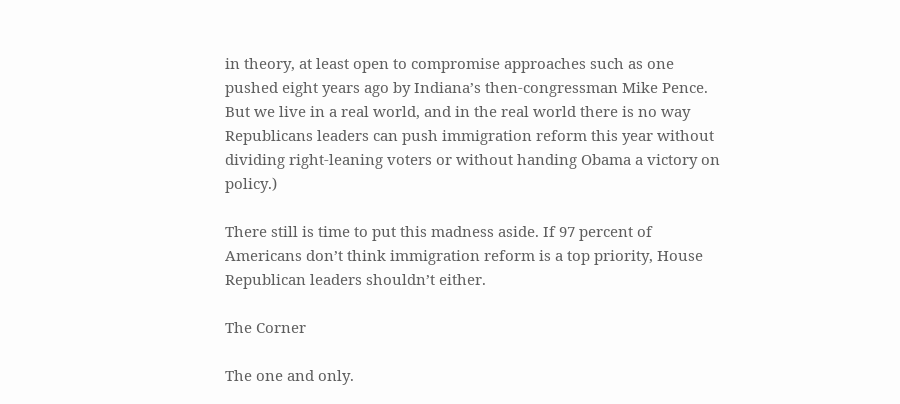in theory, at least open to compromise approaches such as one pushed eight years ago by Indiana’s then-congressman Mike Pence. But we live in a real world, and in the real world there is no way Republicans leaders can push immigration reform this year without dividing right-leaning voters or without handing Obama a victory on policy.)

There still is time to put this madness aside. If 97 percent of Americans don’t think immigration reform is a top priority, House Republican leaders shouldn’t either.

The Corner

The one and only.